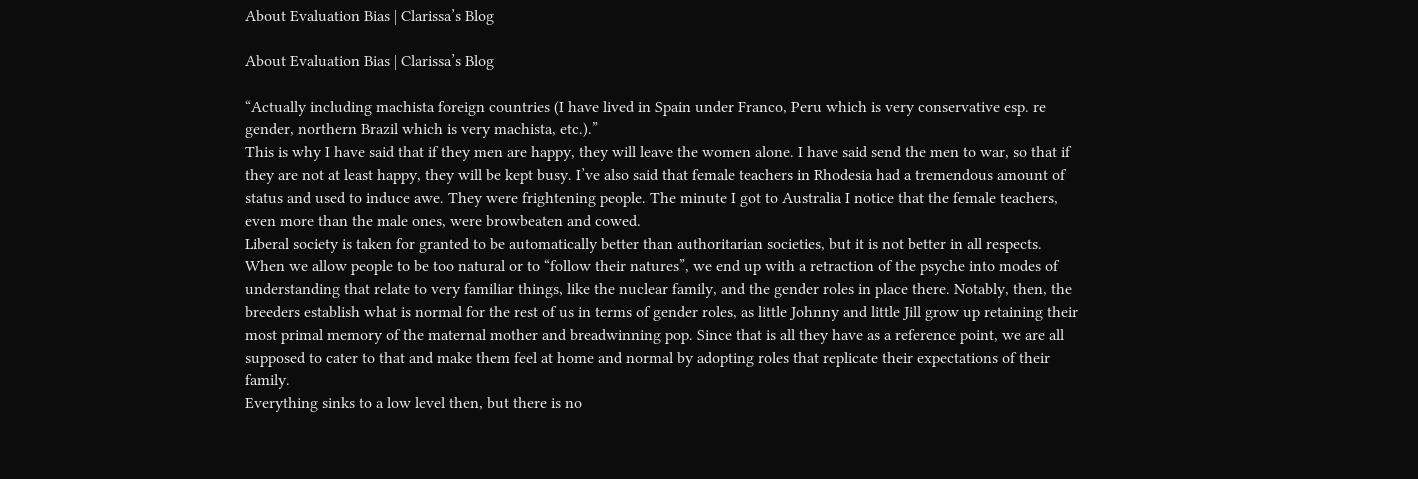About Evaluation Bias | Clarissa’s Blog

About Evaluation Bias | Clarissa’s Blog

“Actually including machista foreign countries (I have lived in Spain under Franco, Peru which is very conservative esp. re gender, northern Brazil which is very machista, etc.).”
This is why I have said that if they men are happy, they will leave the women alone. I have said send the men to war, so that if they are not at least happy, they will be kept busy. I’ve also said that female teachers in Rhodesia had a tremendous amount of status and used to induce awe. They were frightening people. The minute I got to Australia I notice that the female teachers, even more than the male ones, were browbeaten and cowed.
Liberal society is taken for granted to be automatically better than authoritarian societies, but it is not better in all respects. When we allow people to be too natural or to “follow their natures”, we end up with a retraction of the psyche into modes of understanding that relate to very familiar things, like the nuclear family, and the gender roles in place there. Notably, then, the breeders establish what is normal for the rest of us in terms of gender roles, as little Johnny and little Jill grow up retaining their most primal memory of the maternal mother and breadwinning pop. Since that is all they have as a reference point, we are all supposed to cater to that and make them feel at home and normal by adopting roles that replicate their expectations of their family.
Everything sinks to a low level then, but there is no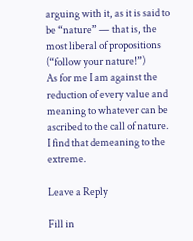arguing with it, as it is said to be “nature” — that is, the most liberal of propositions (“follow your nature!”)
As for me I am against the reduction of every value and meaning to whatever can be ascribed to the call of nature. I find that demeaning to the extreme.

Leave a Reply

Fill in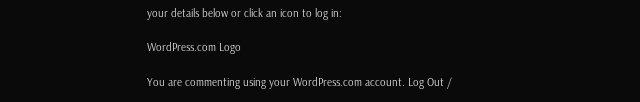your details below or click an icon to log in:

WordPress.com Logo

You are commenting using your WordPress.com account. Log Out /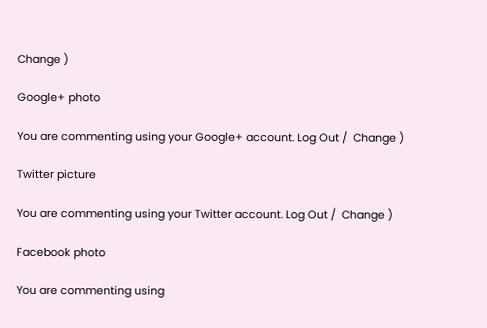Change )

Google+ photo

You are commenting using your Google+ account. Log Out /  Change )

Twitter picture

You are commenting using your Twitter account. Log Out /  Change )

Facebook photo

You are commenting using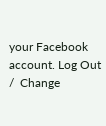your Facebook account. Log Out /  Change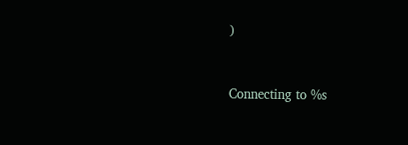)


Connecting to %s